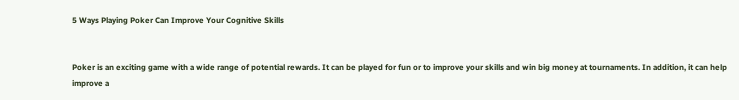5 Ways Playing Poker Can Improve Your Cognitive Skills


Poker is an exciting game with a wide range of potential rewards. It can be played for fun or to improve your skills and win big money at tournaments. In addition, it can help improve a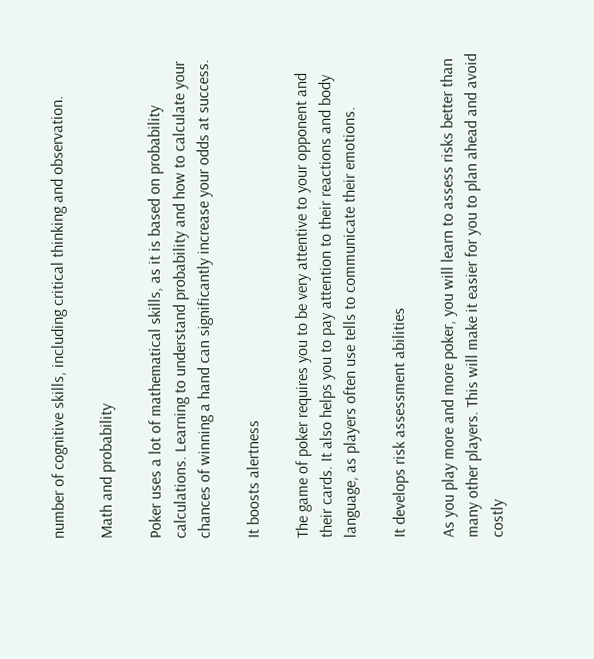number of cognitive skills, including critical thinking and observation.

Math and probability

Poker uses a lot of mathematical skills, as it is based on probability calculations. Learning to understand probability and how to calculate your chances of winning a hand can significantly increase your odds at success.

It boosts alertness

The game of poker requires you to be very attentive to your opponent and their cards. It also helps you to pay attention to their reactions and body language, as players often use tells to communicate their emotions.

It develops risk assessment abilities

As you play more and more poker, you will learn to assess risks better than many other players. This will make it easier for you to plan ahead and avoid costly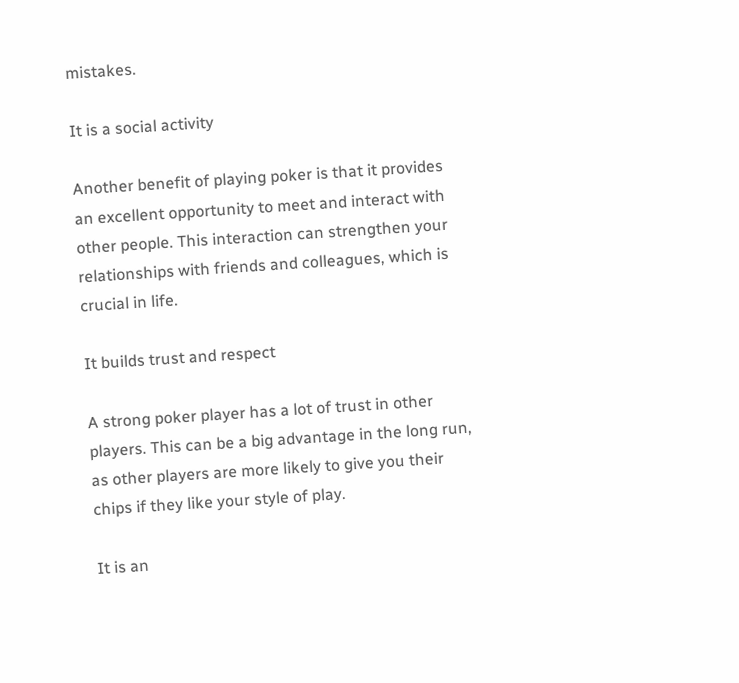mistakes.

It is a social activity

Another benefit of playing poker is that it provides an excellent opportunity to meet and interact with other people. This interaction can strengthen your relationships with friends and colleagues, which is crucial in life.

It builds trust and respect

A strong poker player has a lot of trust in other players. This can be a big advantage in the long run, as other players are more likely to give you their chips if they like your style of play.

It is an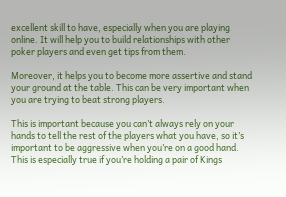excellent skill to have, especially when you are playing online. It will help you to build relationships with other poker players and even get tips from them.

Moreover, it helps you to become more assertive and stand your ground at the table. This can be very important when you are trying to beat strong players.

This is important because you can’t always rely on your hands to tell the rest of the players what you have, so it’s important to be aggressive when you’re on a good hand. This is especially true if you’re holding a pair of Kings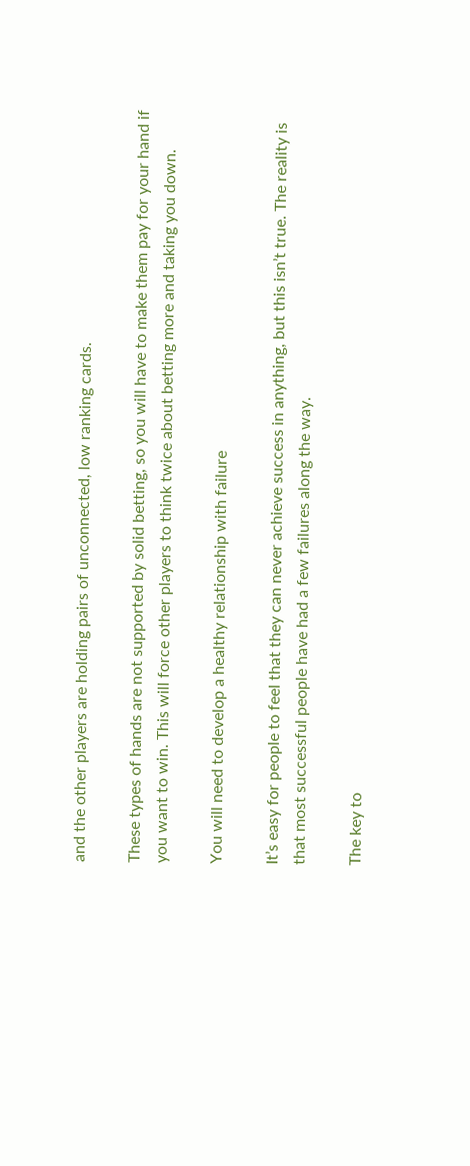and the other players are holding pairs of unconnected, low ranking cards.

These types of hands are not supported by solid betting, so you will have to make them pay for your hand if you want to win. This will force other players to think twice about betting more and taking you down.

You will need to develop a healthy relationship with failure

It’s easy for people to feel that they can never achieve success in anything, but this isn’t true. The reality is that most successful people have had a few failures along the way.

The key to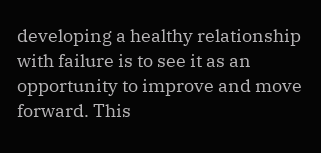developing a healthy relationship with failure is to see it as an opportunity to improve and move forward. This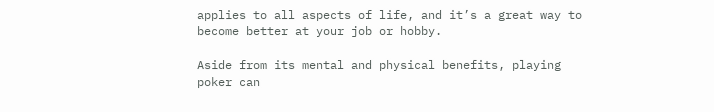applies to all aspects of life, and it’s a great way to become better at your job or hobby.

Aside from its mental and physical benefits, playing poker can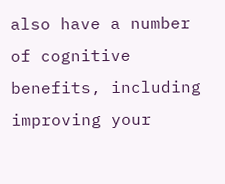also have a number of cognitive benefits, including improving your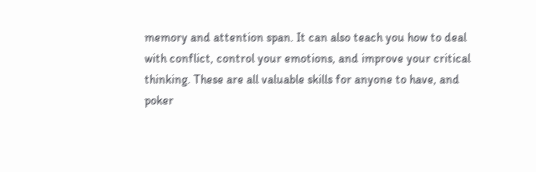memory and attention span. It can also teach you how to deal with conflict, control your emotions, and improve your critical thinking. These are all valuable skills for anyone to have, and poker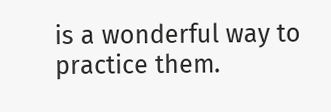is a wonderful way to practice them.